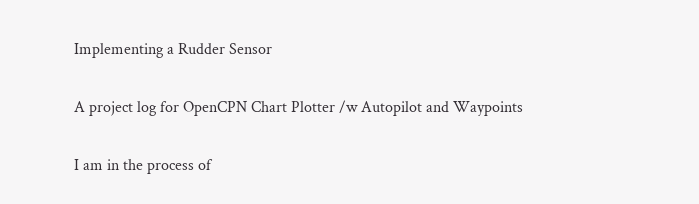Implementing a Rudder Sensor

A project log for OpenCPN Chart Plotter /w Autopilot and Waypoints

I am in the process of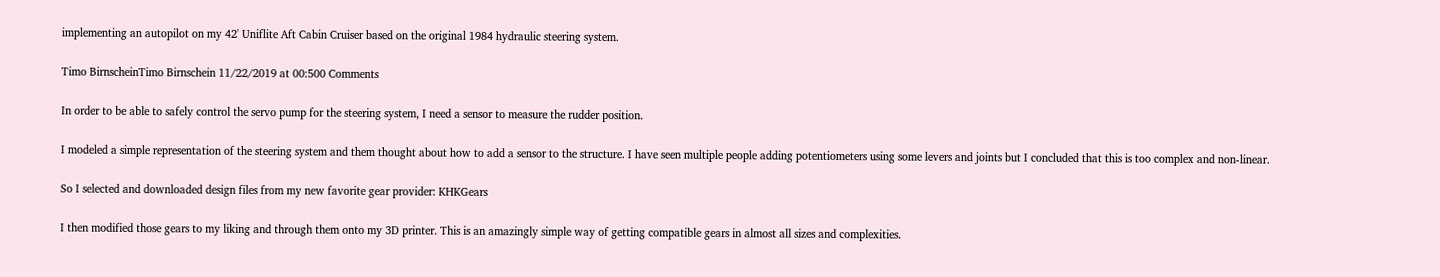implementing an autopilot on my 42' Uniflite Aft Cabin Cruiser based on the original 1984 hydraulic steering system.

Timo BirnscheinTimo Birnschein 11/22/2019 at 00:500 Comments

In order to be able to safely control the servo pump for the steering system, I need a sensor to measure the rudder position.

I modeled a simple representation of the steering system and them thought about how to add a sensor to the structure. I have seen multiple people adding potentiometers using some levers and joints but I concluded that this is too complex and non-linear.

So I selected and downloaded design files from my new favorite gear provider: KHKGears

I then modified those gears to my liking and through them onto my 3D printer. This is an amazingly simple way of getting compatible gears in almost all sizes and complexities.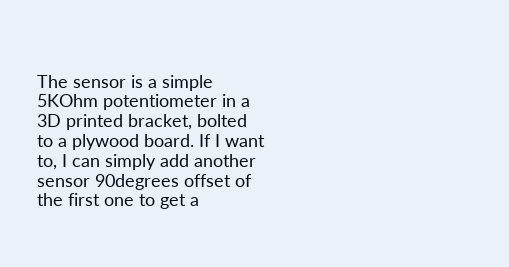The sensor is a simple 5KOhm potentiometer in a 3D printed bracket, bolted to a plywood board. If I want to, I can simply add another sensor 90degrees offset of the first one to get a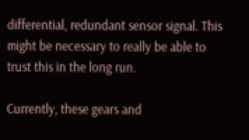differential, redundant sensor signal. This might be necessary to really be able to trust this in the long run.

Currently, these gears and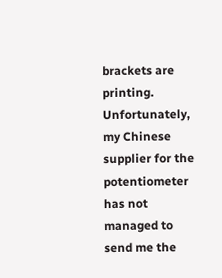brackets are printing. Unfortunately, my Chinese supplier for the potentiometer has not managed to send me the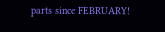parts since FEBRUARY!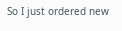So I just ordered new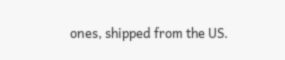ones, shipped from the US.